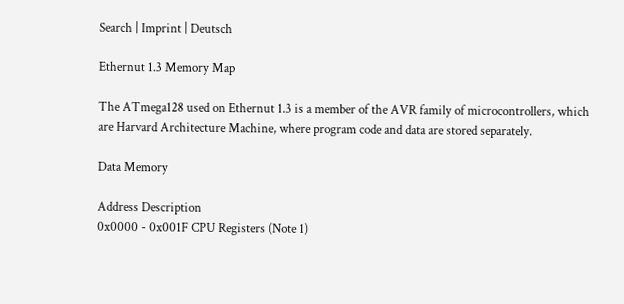Search | Imprint | Deutsch

Ethernut 1.3 Memory Map

The ATmega128 used on Ethernut 1.3 is a member of the AVR family of microcontrollers, which are Harvard Architecture Machine, where program code and data are stored separately.

Data Memory

Address Description
0x0000 - 0x001F CPU Registers (Note 1)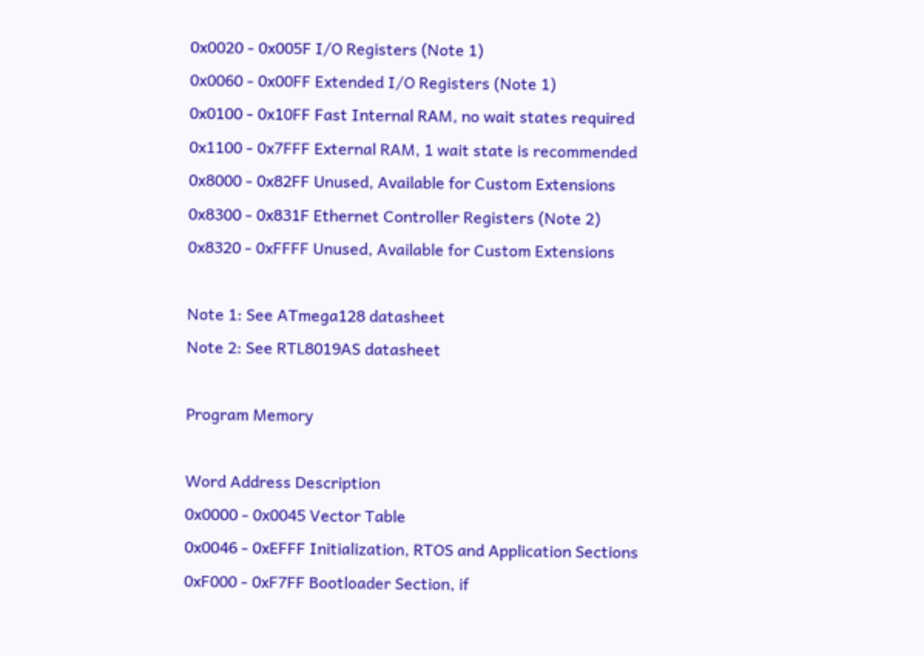0x0020 - 0x005F I/O Registers (Note 1)
0x0060 - 0x00FF Extended I/O Registers (Note 1)
0x0100 - 0x10FF Fast Internal RAM, no wait states required
0x1100 - 0x7FFF External RAM, 1 wait state is recommended
0x8000 - 0x82FF Unused, Available for Custom Extensions
0x8300 - 0x831F Ethernet Controller Registers (Note 2)
0x8320 - 0xFFFF Unused, Available for Custom Extensions

Note 1: See ATmega128 datasheet
Note 2: See RTL8019AS datasheet

Program Memory

Word Address Description
0x0000 - 0x0045 Vector Table
0x0046 - 0xEFFF Initialization, RTOS and Application Sections
0xF000 - 0xF7FF Bootloader Section, if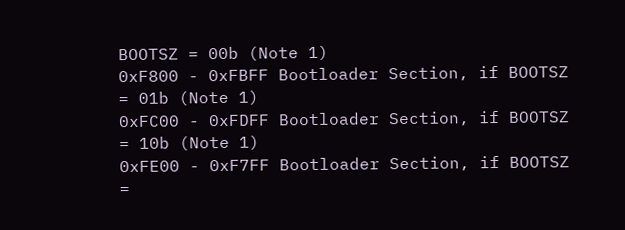BOOTSZ = 00b (Note 1)
0xF800 - 0xFBFF Bootloader Section, if BOOTSZ = 01b (Note 1)
0xFC00 - 0xFDFF Bootloader Section, if BOOTSZ = 10b (Note 1)
0xFE00 - 0xF7FF Bootloader Section, if BOOTSZ =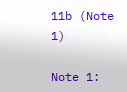11b (Note 1)

Note 1: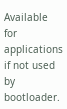Available for applications if not used by bootloader.